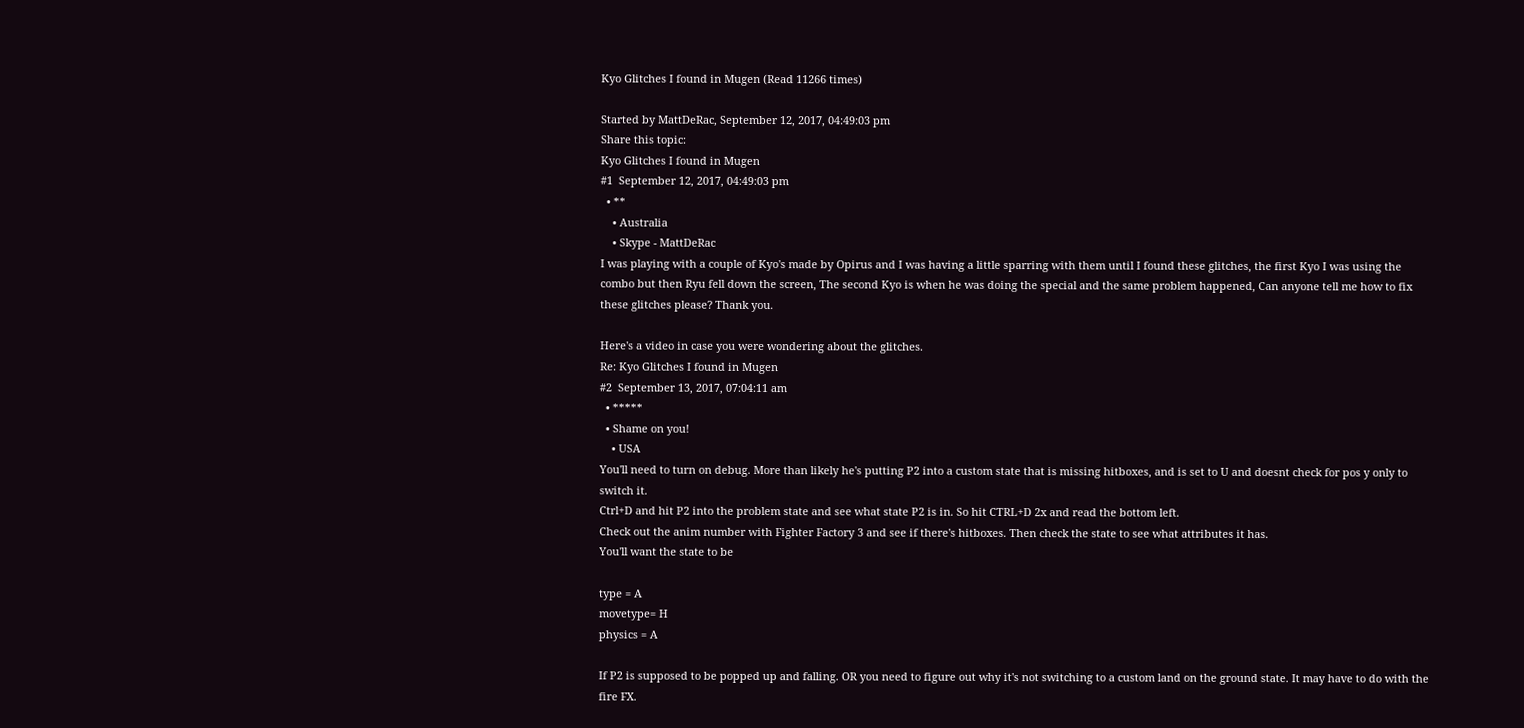Kyo Glitches I found in Mugen (Read 11266 times)

Started by MattDeRac, September 12, 2017, 04:49:03 pm
Share this topic:
Kyo Glitches I found in Mugen
#1  September 12, 2017, 04:49:03 pm
  • **
    • Australia
    • Skype - MattDeRac
I was playing with a couple of Kyo's made by Opirus and I was having a little sparring with them until I found these glitches, the first Kyo I was using the combo but then Ryu fell down the screen, The second Kyo is when he was doing the special and the same problem happened, Can anyone tell me how to fix these glitches please? Thank you.

Here's a video in case you were wondering about the glitches.
Re: Kyo Glitches I found in Mugen
#2  September 13, 2017, 07:04:11 am
  • *****
  • Shame on you!
    • USA
You'll need to turn on debug. More than likely he's putting P2 into a custom state that is missing hitboxes, and is set to U and doesnt check for pos y only to switch it.
Ctrl+D and hit P2 into the problem state and see what state P2 is in. So hit CTRL+D 2x and read the bottom left.
Check out the anim number with Fighter Factory 3 and see if there's hitboxes. Then check the state to see what attributes it has.
You'll want the state to be

type = A
movetype= H
physics = A

If P2 is supposed to be popped up and falling. OR you need to figure out why it's not switching to a custom land on the ground state. It may have to do with the fire FX.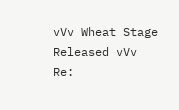vVv Wheat Stage Released vVv
Re: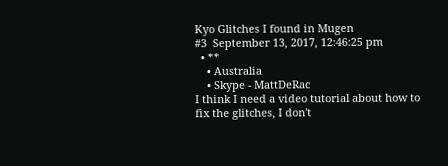Kyo Glitches I found in Mugen
#3  September 13, 2017, 12:46:25 pm
  • **
    • Australia
    • Skype - MattDeRac
I think I need a video tutorial about how to fix the glitches, I don't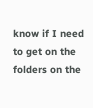know if I need to get on the folders on the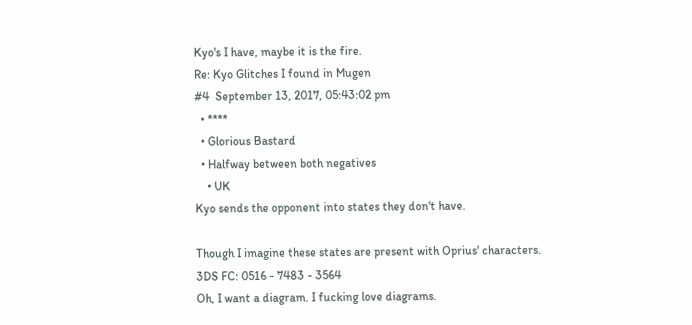Kyo's I have, maybe it is the fire.
Re: Kyo Glitches I found in Mugen
#4  September 13, 2017, 05:43:02 pm
  • ****
  • Glorious Bastard
  • Halfway between both negatives
    • UK
Kyo sends the opponent into states they don't have.

Though I imagine these states are present with Oprius' characters.
3DS FC: 0516 - 7483 - 3564
Oh, I want a diagram. I fucking love diagrams.